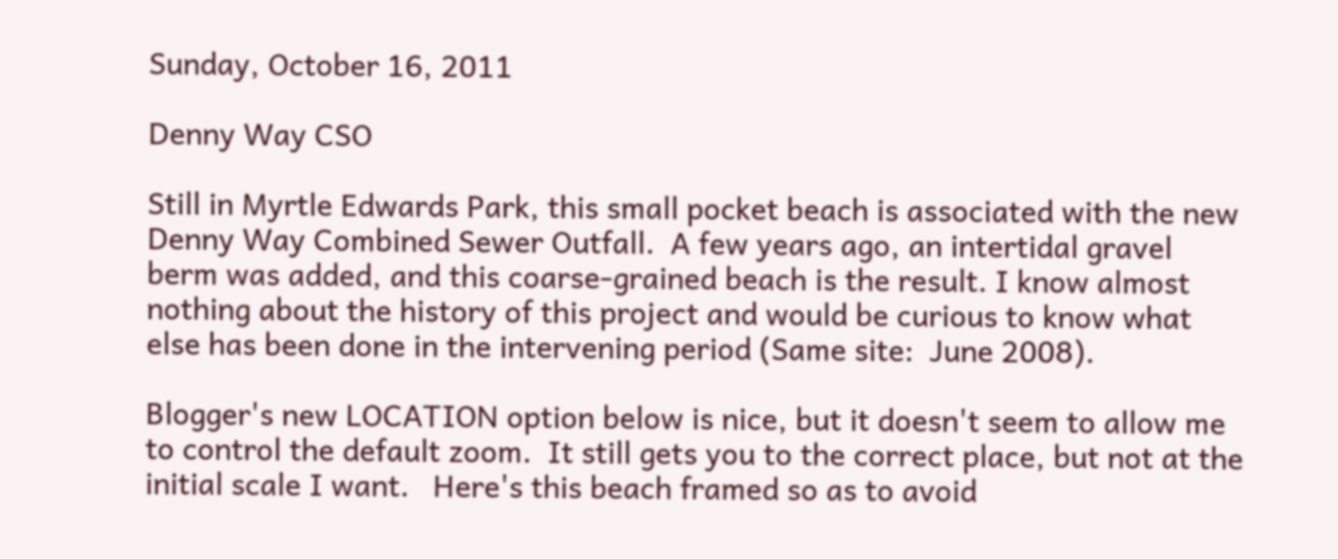Sunday, October 16, 2011

Denny Way CSO

Still in Myrtle Edwards Park, this small pocket beach is associated with the new Denny Way Combined Sewer Outfall.  A few years ago, an intertidal gravel berm was added, and this coarse-grained beach is the result. I know almost nothing about the history of this project and would be curious to know what else has been done in the intervening period (Same site:  June 2008).

Blogger's new LOCATION option below is nice, but it doesn't seem to allow me to control the default zoom.  It still gets you to the correct place, but not at the initial scale I want.   Here's this beach framed so as to avoid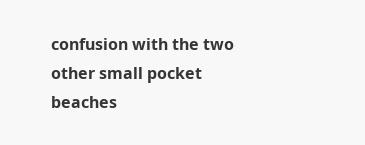confusion with the two other small pocket beaches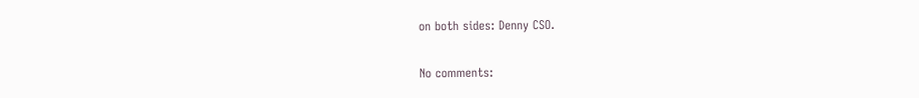on both sides: Denny CSO.

No comments: